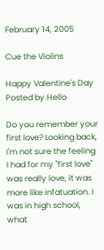February 14, 2005

Cue the Violins

Happy Valentine's Day Posted by Hello

Do you remember your first love? Looking back, I'm not sure the feeling I had for my "first love" was really love, it was more like infatuation. I was in high school, what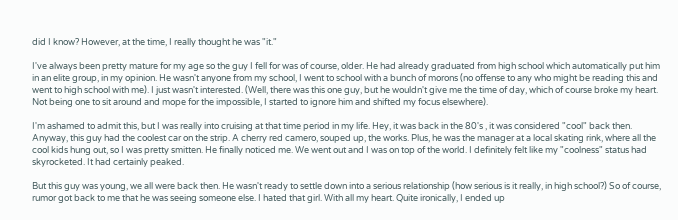did I know? However, at the time, I really thought he was "it."

I've always been pretty mature for my age so the guy I fell for was of course, older. He had already graduated from high school which automatically put him in an elite group, in my opinion. He wasn't anyone from my school, I went to school with a bunch of morons (no offense to any who might be reading this and went to high school with me). I just wasn't interested. (Well, there was this one guy, but he wouldn't give me the time of day, which of course broke my heart. Not being one to sit around and mope for the impossible, I started to ignore him and shifted my focus elsewhere).

I'm ashamed to admit this, but I was really into cruising at that time period in my life. Hey, it was back in the 80's , it was considered "cool" back then. Anyway, this guy had the coolest car on the strip. A cherry red camero, souped up, the works. Plus, he was the manager at a local skating rink, where all the cool kids hung out, so I was pretty smitten. He finally noticed me. We went out and I was on top of the world. I definitely felt like my "coolness" status had skyrocketed. It had certainly peaked.

But this guy was young, we all were back then. He wasn't ready to settle down into a serious relationship (how serious is it really, in high school?) So of course, rumor got back to me that he was seeing someone else. I hated that girl. With all my heart. Quite ironically, I ended up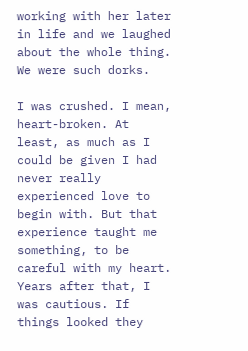working with her later in life and we laughed about the whole thing. We were such dorks.

I was crushed. I mean, heart-broken. At least, as much as I could be given I had never really experienced love to begin with. But that experience taught me something, to be careful with my heart. Years after that, I was cautious. If things looked they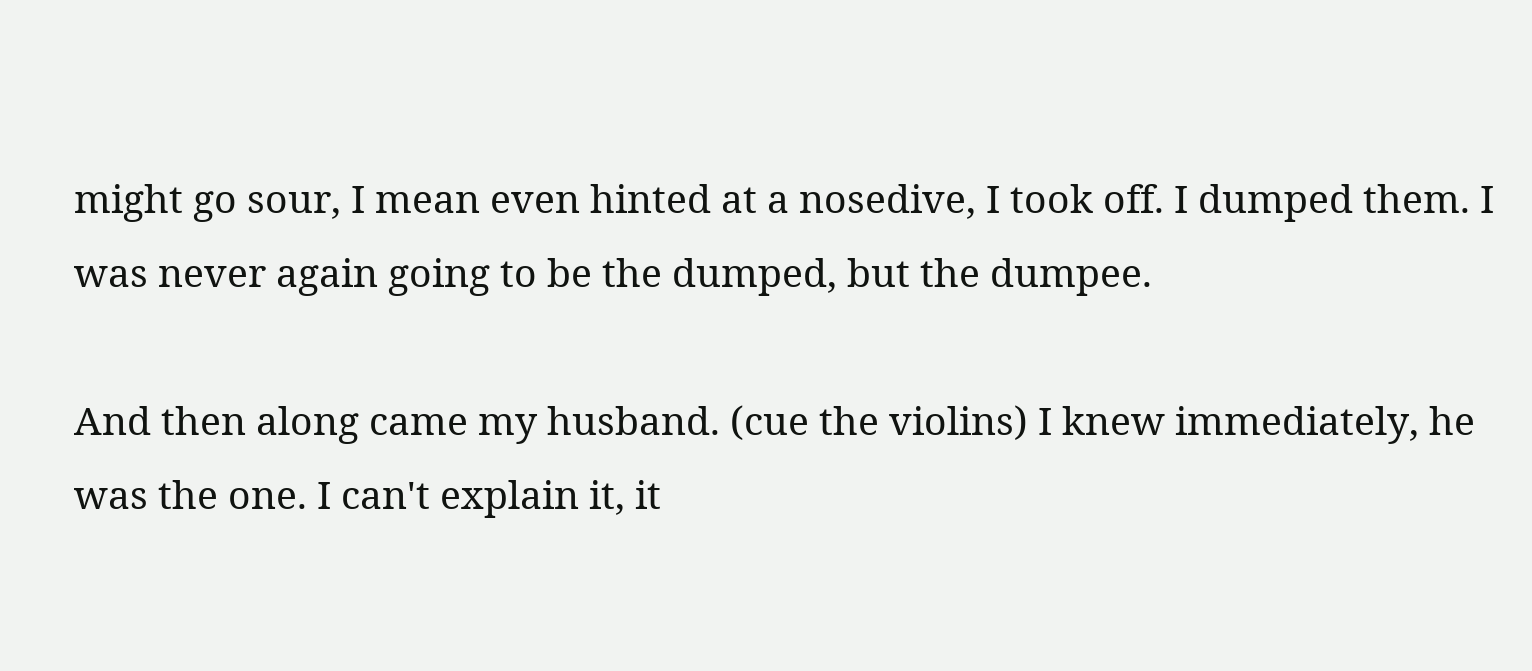might go sour, I mean even hinted at a nosedive, I took off. I dumped them. I was never again going to be the dumped, but the dumpee.

And then along came my husband. (cue the violins) I knew immediately, he was the one. I can't explain it, it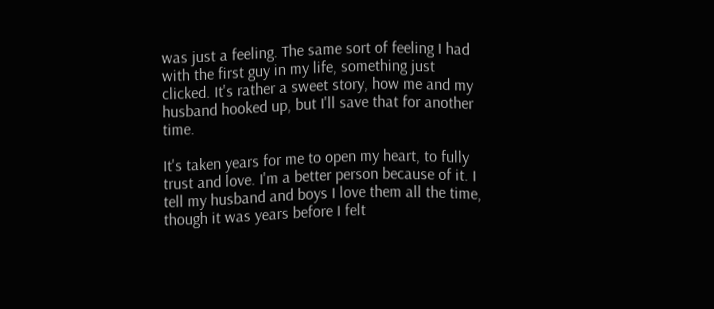was just a feeling. The same sort of feeling I had with the first guy in my life, something just clicked. It's rather a sweet story, how me and my husband hooked up, but I'll save that for another time.

It's taken years for me to open my heart, to fully trust and love. I'm a better person because of it. I tell my husband and boys I love them all the time, though it was years before I felt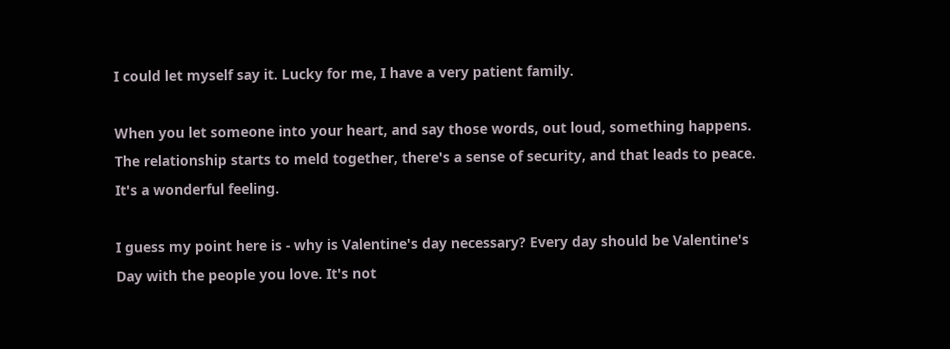I could let myself say it. Lucky for me, I have a very patient family.

When you let someone into your heart, and say those words, out loud, something happens. The relationship starts to meld together, there's a sense of security, and that leads to peace. It's a wonderful feeling.

I guess my point here is - why is Valentine's day necessary? Every day should be Valentine's Day with the people you love. It's not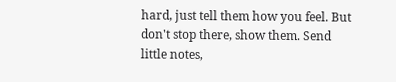hard, just tell them how you feel. But don't stop there, show them. Send little notes,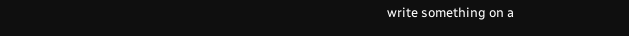write something on a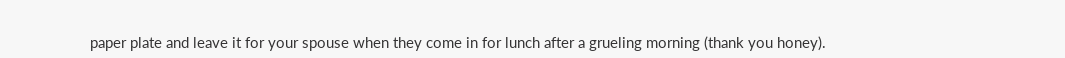paper plate and leave it for your spouse when they come in for lunch after a grueling morning (thank you honey).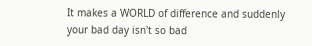It makes a WORLD of difference and suddenly your bad day isn't so bad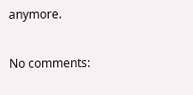anymore.

No comments: